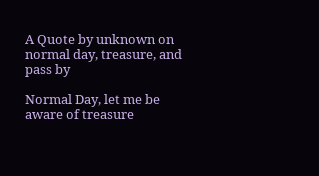A Quote by unknown on normal day, treasure, and pass by

Normal Day, let me be aware of treasure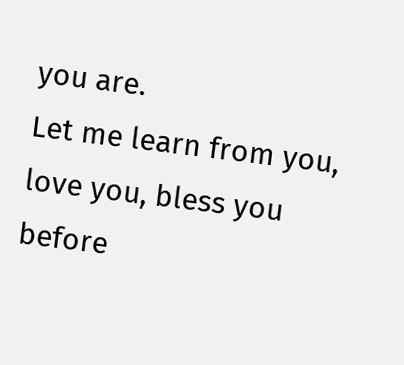you are.
Let me learn from you, love you, bless you before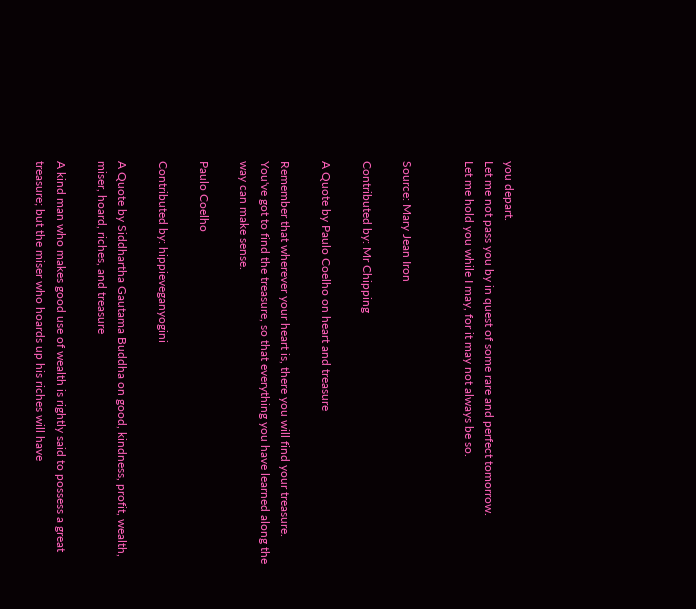you depart.
Let me not pass you by in quest of some rare and perfect tomorrow.
Let me hold you while I may, for it may not always be so.


Source: Mary Jean Iron

Contributed by: Mr Chipping

A Quote by Paulo Coelho on heart and treasure

Remember that wherever your heart is, there you will find your treasure. You've got to find the treasure, so that everything you have learned along the way can make sense.

Paulo Coelho

Contributed by: hippieveganyogini

A Quote by Siddhartha Gautama Buddha on good, kindness, profit, wealth, miser, hoard, riches, and treasure

A kind man who makes good use of wealth is rightly said to possess a great treasure; but the miser who hoards up his riches will have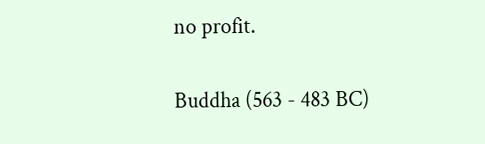no profit.

Buddha (563 - 483 BC)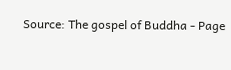Source: The gospel of Buddha - Page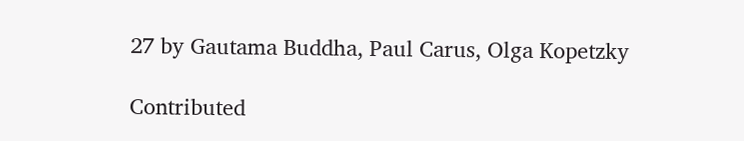27 by Gautama Buddha, Paul Carus, Olga Kopetzky

Contributed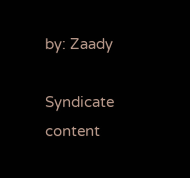by: Zaady

Syndicate content